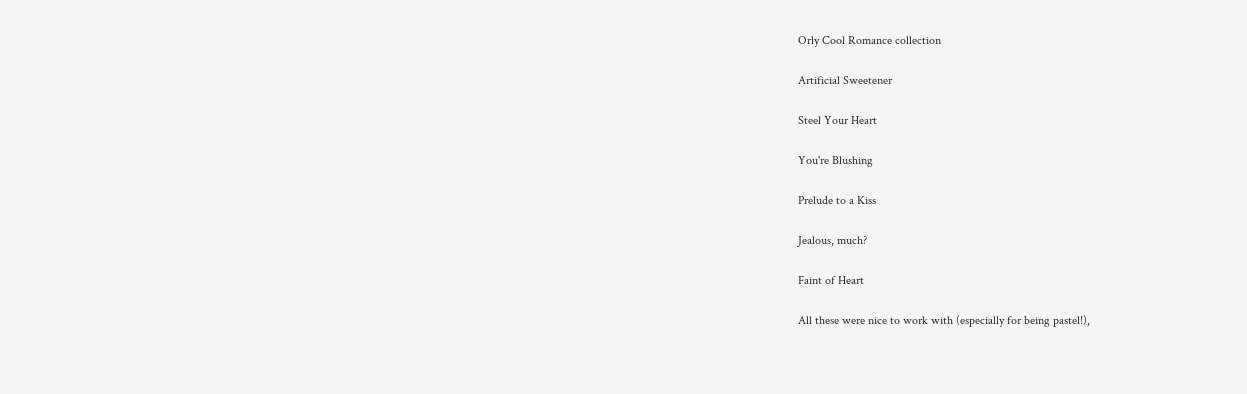Orly Cool Romance collection

Artificial Sweetener

Steel Your Heart

You're Blushing

Prelude to a Kiss

Jealous, much?

Faint of Heart

All these were nice to work with (especially for being pastel!),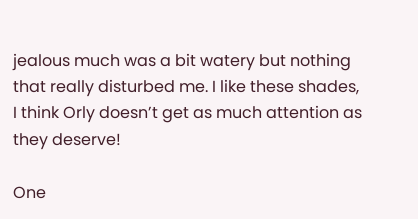jealous much was a bit watery but nothing that really disturbed me. I like these shades, I think Orly doesn’t get as much attention as they deserve!

One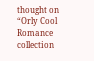thought on “Orly Cool Romance collection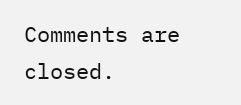Comments are closed.